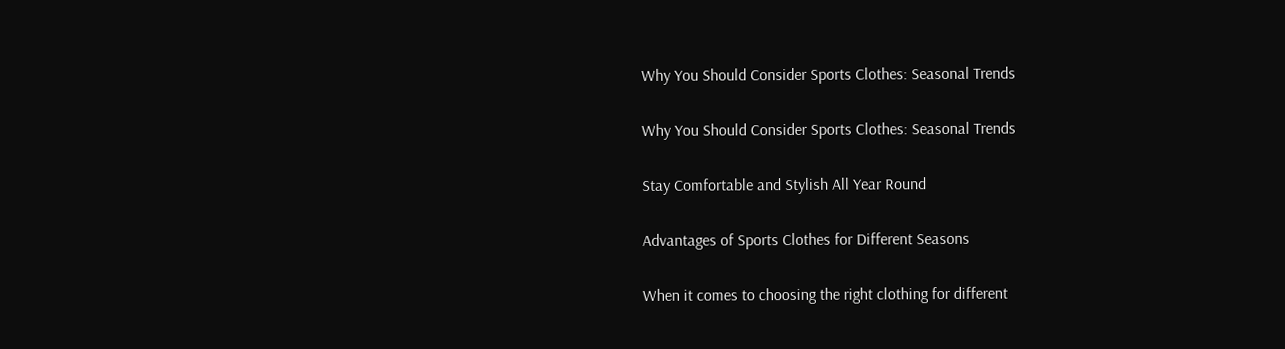Why You Should Consider Sports Clothes: Seasonal Trends

Why You Should Consider Sports Clothes: Seasonal Trends

Stay Comfortable and Stylish All Year Round

Advantages of Sports Clothes for Different Seasons

When it comes to choosing the right clothing for different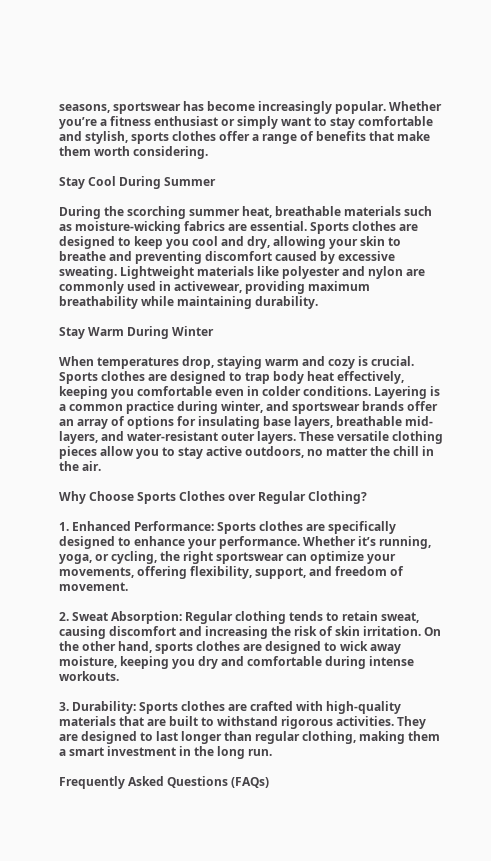seasons, sportswear has become increasingly popular. Whether you’re a fitness enthusiast or simply want to stay comfortable and stylish, sports clothes offer a range of benefits that make them worth considering.

Stay Cool During Summer

During the scorching summer heat, breathable materials such as moisture-wicking fabrics are essential. Sports clothes are designed to keep you cool and dry, allowing your skin to breathe and preventing discomfort caused by excessive sweating. Lightweight materials like polyester and nylon are commonly used in activewear, providing maximum breathability while maintaining durability.

Stay Warm During Winter

When temperatures drop, staying warm and cozy is crucial. Sports clothes are designed to trap body heat effectively, keeping you comfortable even in colder conditions. Layering is a common practice during winter, and sportswear brands offer an array of options for insulating base layers, breathable mid-layers, and water-resistant outer layers. These versatile clothing pieces allow you to stay active outdoors, no matter the chill in the air.

Why Choose Sports Clothes over Regular Clothing?

1. Enhanced Performance: Sports clothes are specifically designed to enhance your performance. Whether it’s running, yoga, or cycling, the right sportswear can optimize your movements, offering flexibility, support, and freedom of movement.

2. Sweat Absorption: Regular clothing tends to retain sweat, causing discomfort and increasing the risk of skin irritation. On the other hand, sports clothes are designed to wick away moisture, keeping you dry and comfortable during intense workouts.

3. Durability: Sports clothes are crafted with high-quality materials that are built to withstand rigorous activities. They are designed to last longer than regular clothing, making them a smart investment in the long run.

Frequently Asked Questions (FAQs)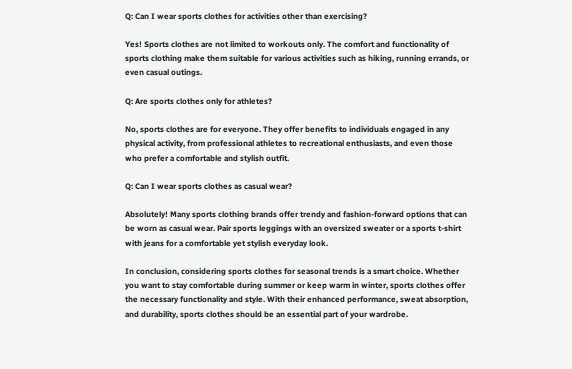Q: Can I wear sports clothes for activities other than exercising?

Yes! Sports clothes are not limited to workouts only. The comfort and functionality of sports clothing make them suitable for various activities such as hiking, running errands, or even casual outings.

Q: Are sports clothes only for athletes?

No, sports clothes are for everyone. They offer benefits to individuals engaged in any physical activity, from professional athletes to recreational enthusiasts, and even those who prefer a comfortable and stylish outfit.

Q: Can I wear sports clothes as casual wear?

Absolutely! Many sports clothing brands offer trendy and fashion-forward options that can be worn as casual wear. Pair sports leggings with an oversized sweater or a sports t-shirt with jeans for a comfortable yet stylish everyday look.

In conclusion, considering sports clothes for seasonal trends is a smart choice. Whether you want to stay comfortable during summer or keep warm in winter, sports clothes offer the necessary functionality and style. With their enhanced performance, sweat absorption, and durability, sports clothes should be an essential part of your wardrobe.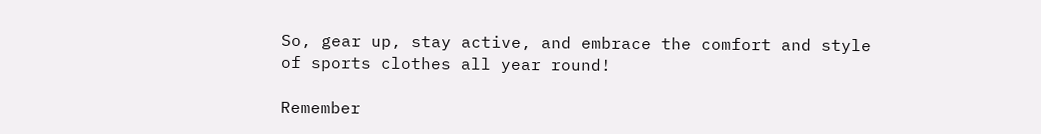So, gear up, stay active, and embrace the comfort and style of sports clothes all year round!

Remember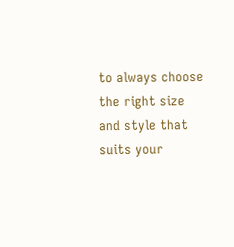to always choose the right size and style that suits your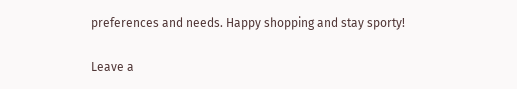preferences and needs. Happy shopping and stay sporty!

Leave a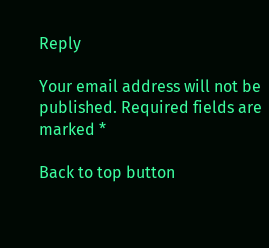Reply

Your email address will not be published. Required fields are marked *

Back to top button